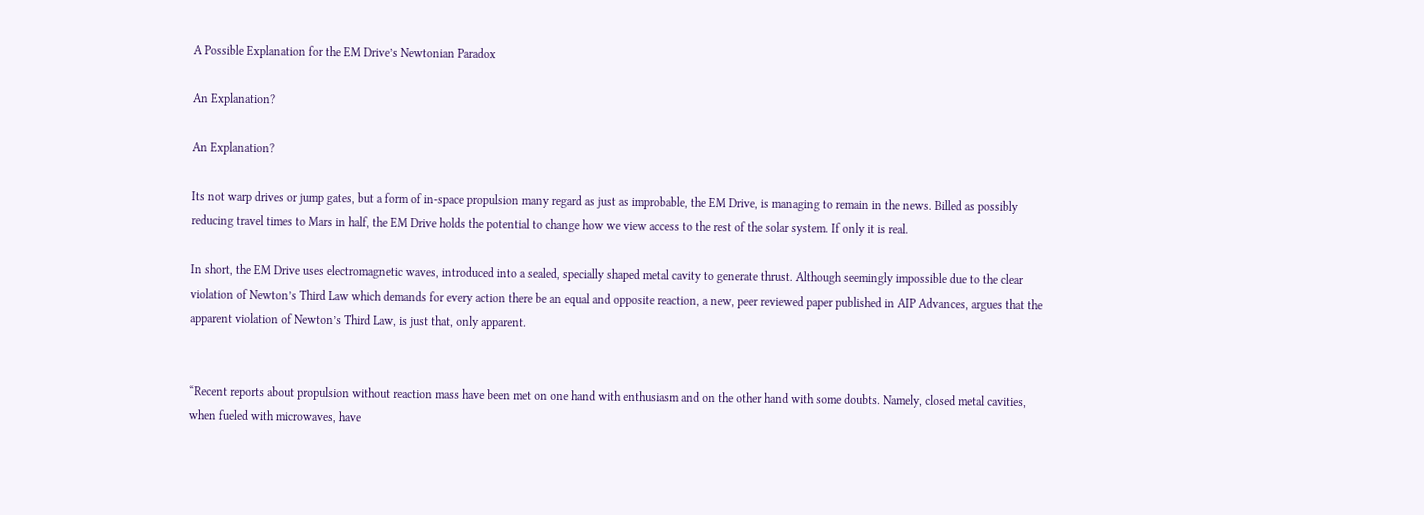A Possible Explanation for the EM Drive’s Newtonian Paradox

An Explanation?

An Explanation?

Its not warp drives or jump gates, but a form of in-space propulsion many regard as just as improbable, the EM Drive, is managing to remain in the news. Billed as possibly reducing travel times to Mars in half, the EM Drive holds the potential to change how we view access to the rest of the solar system. If only it is real.

In short, the EM Drive uses electromagnetic waves, introduced into a sealed, specially shaped metal cavity to generate thrust. Although seemingly impossible due to the clear violation of Newton’s Third Law which demands for every action there be an equal and opposite reaction, a new, peer reviewed paper published in AIP Advances, argues that the apparent violation of Newton’s Third Law, is just that, only apparent.


“Recent reports about propulsion without reaction mass have been met on one hand with enthusiasm and on the other hand with some doubts. Namely, closed metal cavities, when fueled with microwaves, have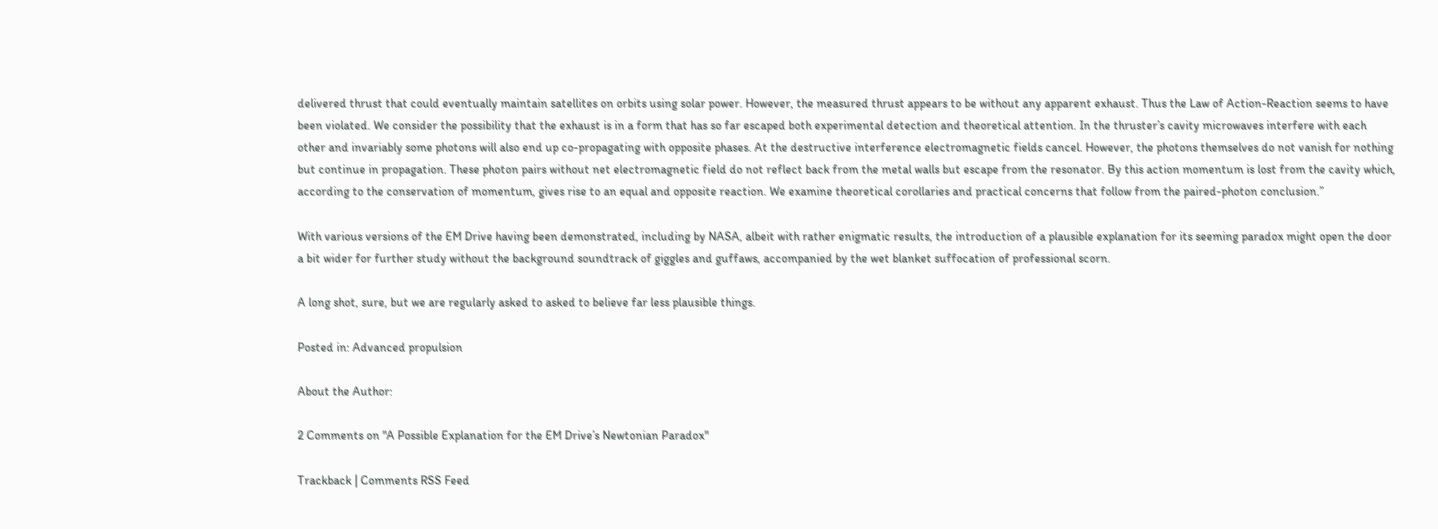delivered thrust that could eventually maintain satellites on orbits using solar power. However, the measured thrust appears to be without any apparent exhaust. Thus the Law of Action-Reaction seems to have been violated. We consider the possibility that the exhaust is in a form that has so far escaped both experimental detection and theoretical attention. In the thruster’s cavity microwaves interfere with each other and invariably some photons will also end up co-propagating with opposite phases. At the destructive interference electromagnetic fields cancel. However, the photons themselves do not vanish for nothing but continue in propagation. These photon pairs without net electromagnetic field do not reflect back from the metal walls but escape from the resonator. By this action momentum is lost from the cavity which, according to the conservation of momentum, gives rise to an equal and opposite reaction. We examine theoretical corollaries and practical concerns that follow from the paired-photon conclusion.”

With various versions of the EM Drive having been demonstrated, including by NASA, albeit with rather enigmatic results, the introduction of a plausible explanation for its seeming paradox might open the door a bit wider for further study without the background soundtrack of giggles and guffaws, accompanied by the wet blanket suffocation of professional scorn.

A long shot, sure, but we are regularly asked to asked to believe far less plausible things.

Posted in: Advanced propulsion

About the Author:

2 Comments on "A Possible Explanation for the EM Drive’s Newtonian Paradox"

Trackback | Comments RSS Feed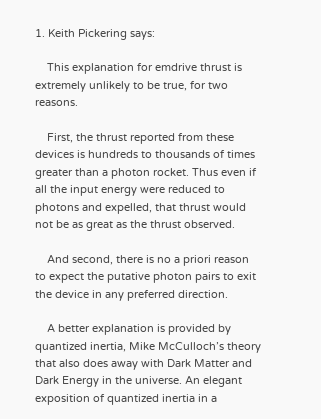1. Keith Pickering says:

    This explanation for emdrive thrust is extremely unlikely to be true, for two reasons.

    First, the thrust reported from these devices is hundreds to thousands of times greater than a photon rocket. Thus even if all the input energy were reduced to photons and expelled, that thrust would not be as great as the thrust observed.

    And second, there is no a priori reason to expect the putative photon pairs to exit the device in any preferred direction.

    A better explanation is provided by quantized inertia, Mike McCulloch’s theory that also does away with Dark Matter and Dark Energy in the universe. An elegant exposition of quantized inertia in a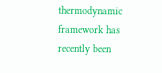thermodynamic framework has recently been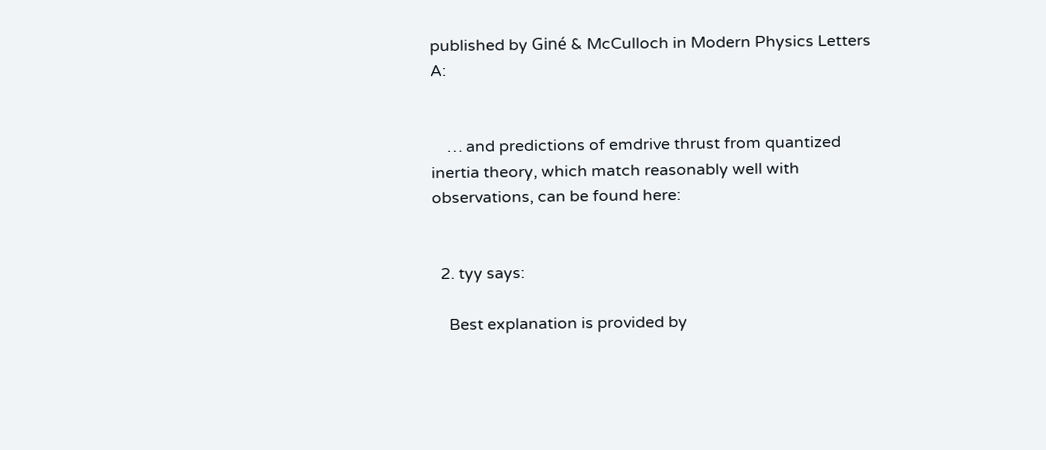published by Giné & McCulloch in Modern Physics Letters A:


    … and predictions of emdrive thrust from quantized inertia theory, which match reasonably well with observations, can be found here:


  2. tyy says:

    Best explanation is provided by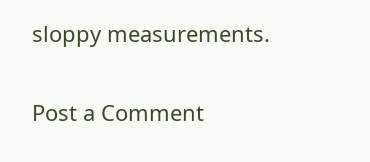sloppy measurements.

Post a Comment